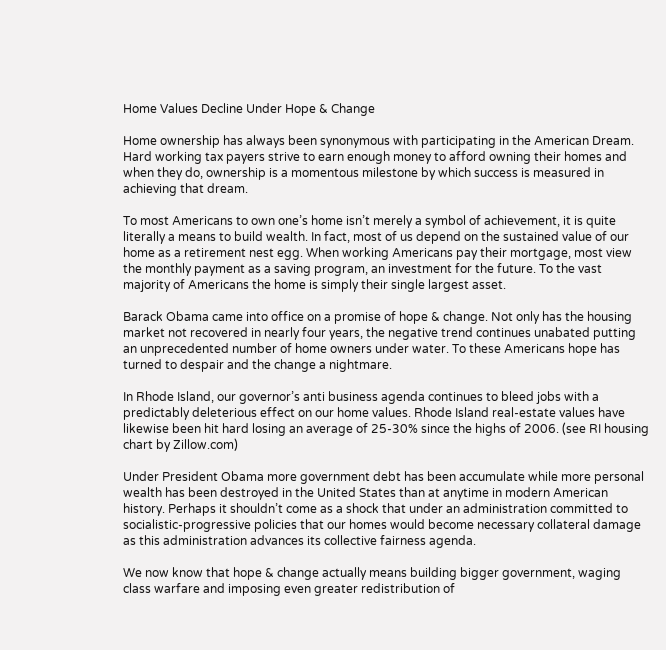Home Values Decline Under Hope & Change

Home ownership has always been synonymous with participating in the American Dream. Hard working tax payers strive to earn enough money to afford owning their homes and when they do, ownership is a momentous milestone by which success is measured in achieving that dream.

To most Americans to own one’s home isn’t merely a symbol of achievement, it is quite literally a means to build wealth. In fact, most of us depend on the sustained value of our home as a retirement nest egg. When working Americans pay their mortgage, most view the monthly payment as a saving program, an investment for the future. To the vast majority of Americans the home is simply their single largest asset.

Barack Obama came into office on a promise of hope & change. Not only has the housing market not recovered in nearly four years, the negative trend continues unabated putting an unprecedented number of home owners under water. To these Americans hope has turned to despair and the change a nightmare.

In Rhode Island, our governor’s anti business agenda continues to bleed jobs with a predictably deleterious effect on our home values. Rhode Island real-estate values have likewise been hit hard losing an average of 25-30% since the highs of 2006. (see RI housing chart by Zillow.com)

Under President Obama more government debt has been accumulate while more personal wealth has been destroyed in the United States than at anytime in modern American history. Perhaps it shouldn’t come as a shock that under an administration committed to socialistic-progressive policies that our homes would become necessary collateral damage as this administration advances its collective fairness agenda.

We now know that hope & change actually means building bigger government, waging class warfare and imposing even greater redistribution of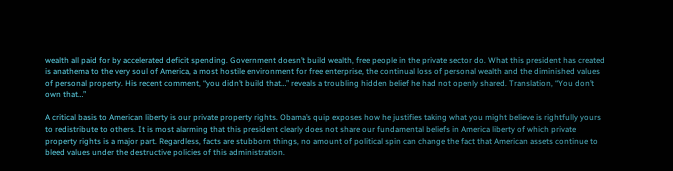wealth all paid for by accelerated deficit spending. Government doesn’t build wealth, free people in the private sector do. What this president has created is anathema to the very soul of America, a most hostile environment for free enterprise, the continual loss of personal wealth and the diminished values of personal property. His recent comment, “you didn’t build that…” reveals a troubling hidden belief he had not openly shared. Translation, “You don’t own that…”

A critical basis to American liberty is our private property rights. Obama’s quip exposes how he justifies taking what you might believe is rightfully yours to redistribute to others. It is most alarming that this president clearly does not share our fundamental beliefs in America liberty of which private property rights is a major part. Regardless, facts are stubborn things, no amount of political spin can change the fact that American assets continue to bleed values under the destructive policies of this administration.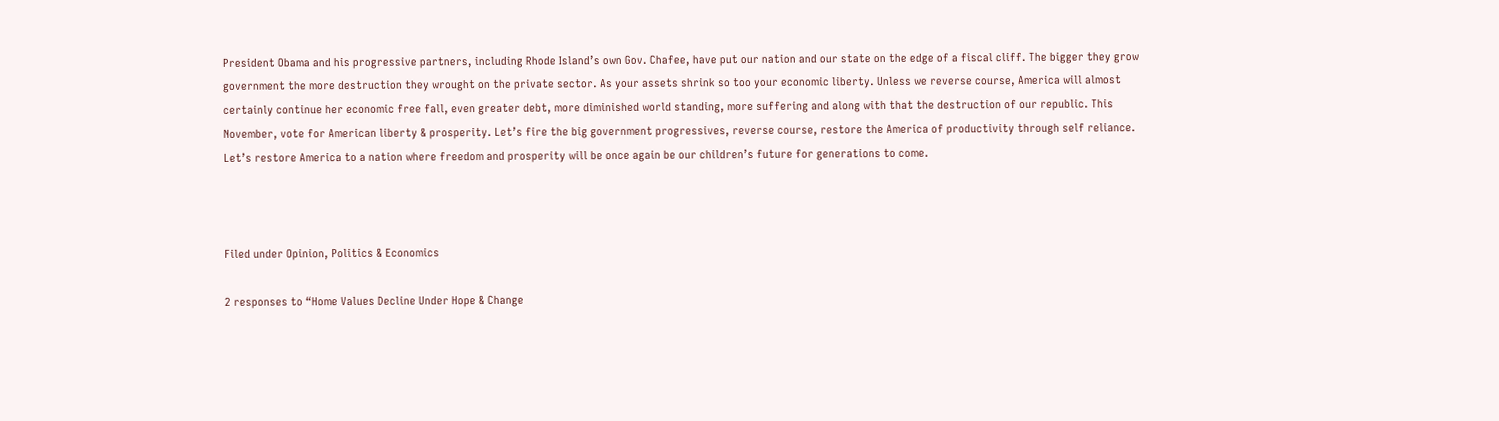President Obama and his progressive partners, including Rhode Island’s own Gov. Chafee, have put our nation and our state on the edge of a fiscal cliff. The bigger they grow government the more destruction they wrought on the private sector. As your assets shrink so too your economic liberty. Unless we reverse course, America will almost certainly continue her economic free fall, even greater debt, more diminished world standing, more suffering and along with that the destruction of our republic. This November, vote for American liberty & prosperity. Let’s fire the big government progressives, reverse course, restore the America of productivity through self reliance. Let’s restore America to a nation where freedom and prosperity will be once again be our children’s future for generations to come.



Filed under Opinion, Politics & Economics

2 responses to “Home Values Decline Under Hope & Change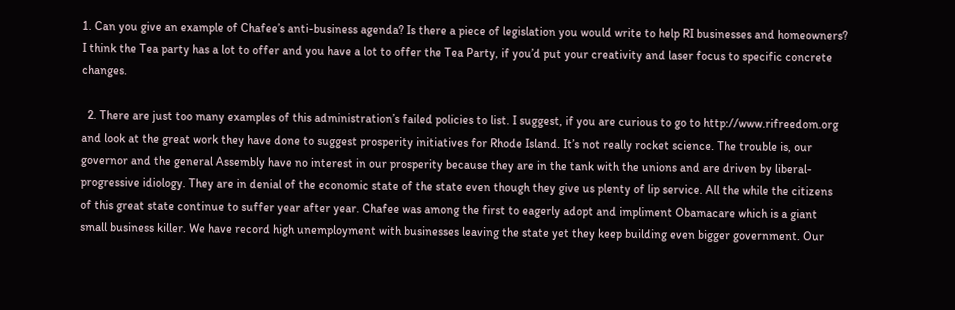1. Can you give an example of Chafee’s anti-business agenda? Is there a piece of legislation you would write to help RI businesses and homeowners? I think the Tea party has a lot to offer and you have a lot to offer the Tea Party, if you’d put your creativity and laser focus to specific concrete changes.

  2. There are just too many examples of this administration’s failed policies to list. I suggest, if you are curious to go to http://www.rifreedom.org and look at the great work they have done to suggest prosperity initiatives for Rhode Island. It’s not really rocket science. The trouble is, our governor and the general Assembly have no interest in our prosperity because they are in the tank with the unions and are driven by liberal-progressive idiology. They are in denial of the economic state of the state even though they give us plenty of lip service. All the while the citizens of this great state continue to suffer year after year. Chafee was among the first to eagerly adopt and impliment Obamacare which is a giant small business killer. We have record high unemployment with businesses leaving the state yet they keep building even bigger government. Our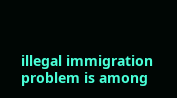illegal immigration problem is among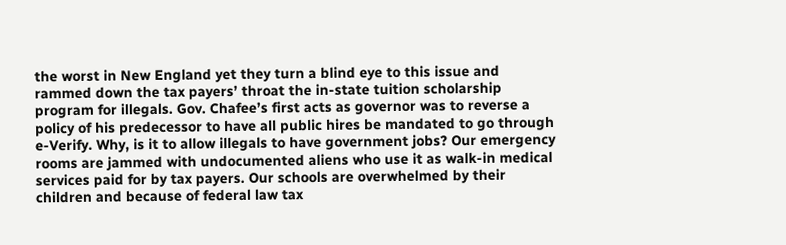the worst in New England yet they turn a blind eye to this issue and rammed down the tax payers’ throat the in-state tuition scholarship program for illegals. Gov. Chafee’s first acts as governor was to reverse a policy of his predecessor to have all public hires be mandated to go through e-Verify. Why, is it to allow illegals to have government jobs? Our emergency rooms are jammed with undocumented aliens who use it as walk-in medical services paid for by tax payers. Our schools are overwhelmed by their children and because of federal law tax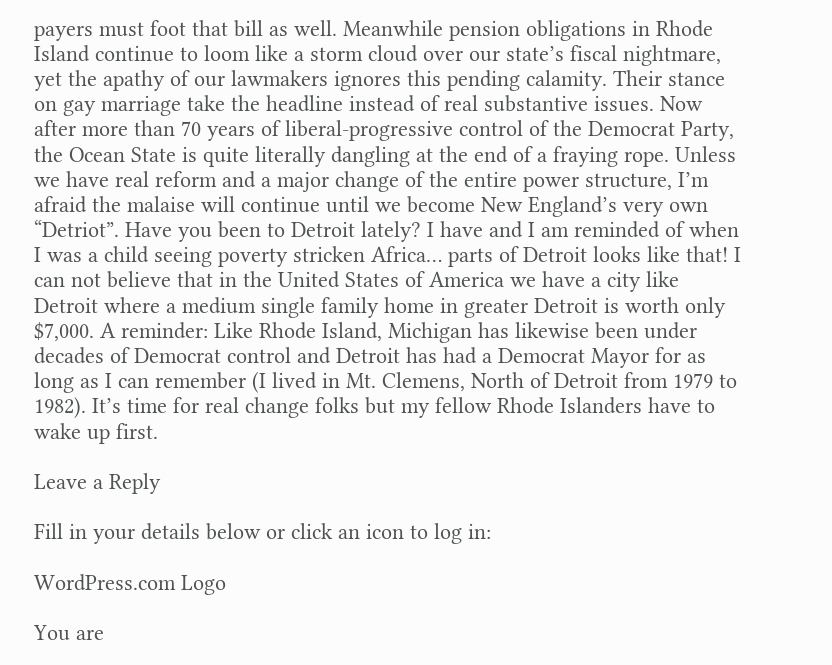payers must foot that bill as well. Meanwhile pension obligations in Rhode Island continue to loom like a storm cloud over our state’s fiscal nightmare, yet the apathy of our lawmakers ignores this pending calamity. Their stance on gay marriage take the headline instead of real substantive issues. Now after more than 70 years of liberal-progressive control of the Democrat Party, the Ocean State is quite literally dangling at the end of a fraying rope. Unless we have real reform and a major change of the entire power structure, I’m afraid the malaise will continue until we become New England’s very own “Detriot”. Have you been to Detroit lately? I have and I am reminded of when I was a child seeing poverty stricken Africa… parts of Detroit looks like that! I can not believe that in the United States of America we have a city like Detroit where a medium single family home in greater Detroit is worth only $7,000. A reminder: Like Rhode Island, Michigan has likewise been under decades of Democrat control and Detroit has had a Democrat Mayor for as long as I can remember (I lived in Mt. Clemens, North of Detroit from 1979 to 1982). It’s time for real change folks but my fellow Rhode Islanders have to wake up first.

Leave a Reply

Fill in your details below or click an icon to log in:

WordPress.com Logo

You are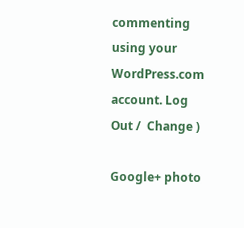commenting using your WordPress.com account. Log Out /  Change )

Google+ photo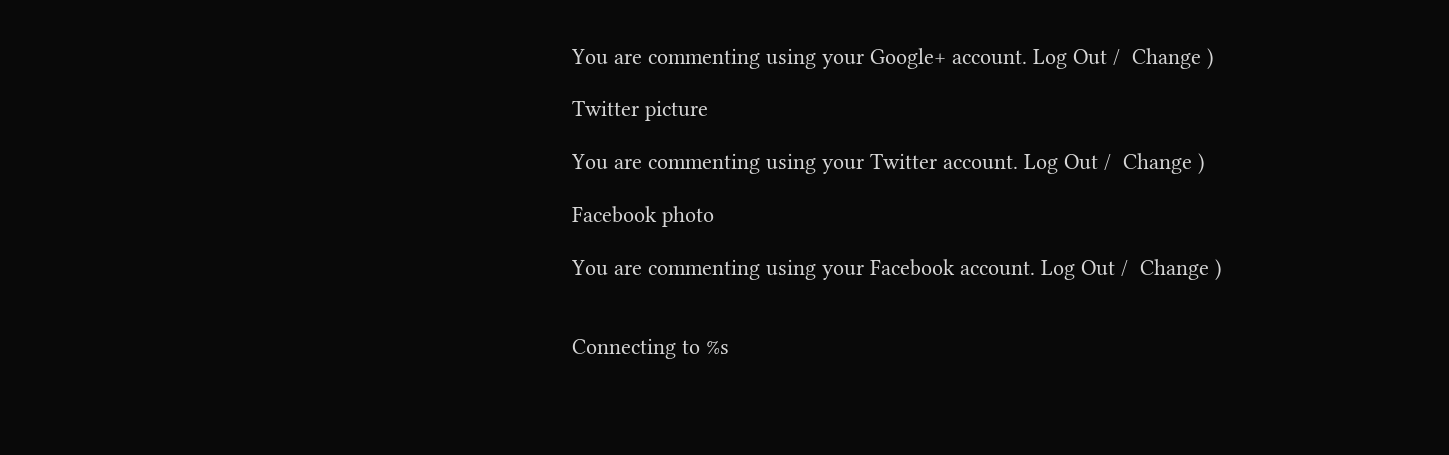You are commenting using your Google+ account. Log Out /  Change )

Twitter picture

You are commenting using your Twitter account. Log Out /  Change )

Facebook photo

You are commenting using your Facebook account. Log Out /  Change )


Connecting to %s